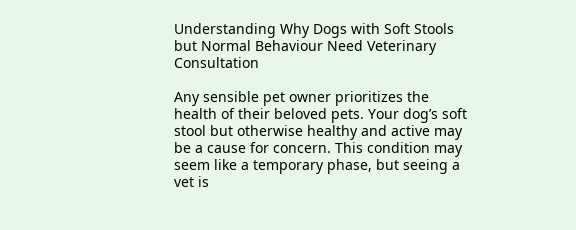Understanding Why Dogs with Soft Stools but Normal Behaviour Need Veterinary Consultation

Any sensible pet owner prioritizes the health of their beloved pets. Your dog’s soft stool but otherwise healthy and active may be a cause for concern. This condition may seem like a temporary phase, but seeing a vet is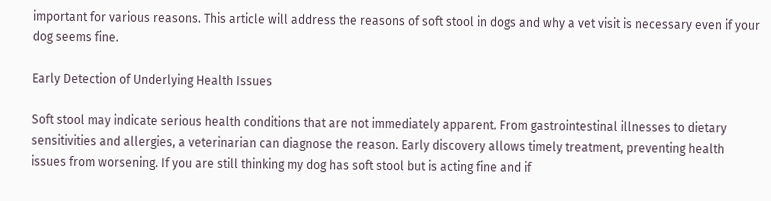important for various reasons. This article will address the reasons of soft stool in dogs and why a vet visit is necessary even if your dog seems fine.

Early Detection of Underlying Health Issues

Soft stool may indicate serious health conditions that are not immediately apparent. From gastrointestinal illnesses to dietary sensitivities and allergies, a veterinarian can diagnose the reason. Early discovery allows timely treatment, preventing health issues from worsening. If you are still thinking my dog has soft stool but is acting fine and if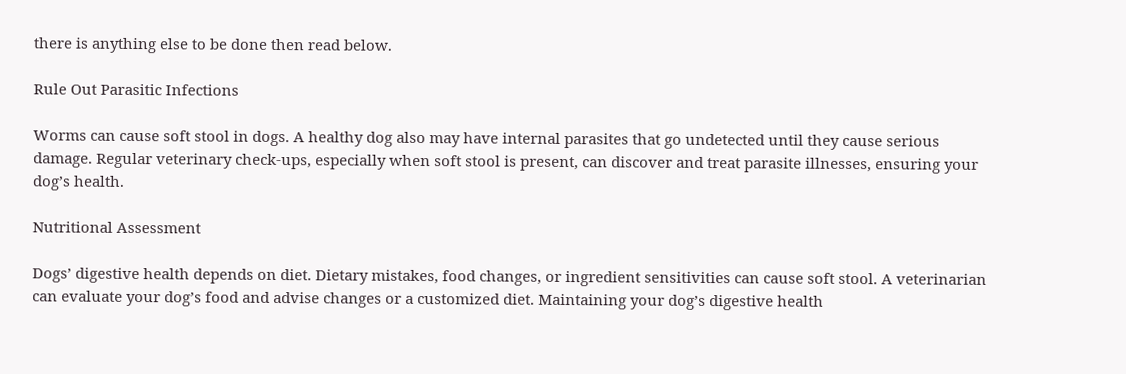there is anything else to be done then read below.

Rule Out Parasitic Infections

Worms can cause soft stool in dogs. A healthy dog also may have internal parasites that go undetected until they cause serious damage. Regular veterinary check-ups, especially when soft stool is present, can discover and treat parasite illnesses, ensuring your dog’s health.

Nutritional Assessment

Dogs’ digestive health depends on diet. Dietary mistakes, food changes, or ingredient sensitivities can cause soft stool. A veterinarian can evaluate your dog’s food and advise changes or a customized diet. Maintaining your dog’s digestive health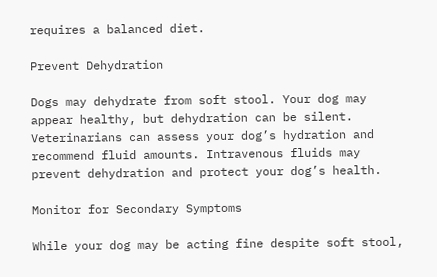requires a balanced diet.

Prevent Dehydration

Dogs may dehydrate from soft stool. Your dog may appear healthy, but dehydration can be silent. Veterinarians can assess your dog’s hydration and recommend fluid amounts. Intravenous fluids may prevent dehydration and protect your dog’s health.

Monitor for Secondary Symptoms

While your dog may be acting fine despite soft stool,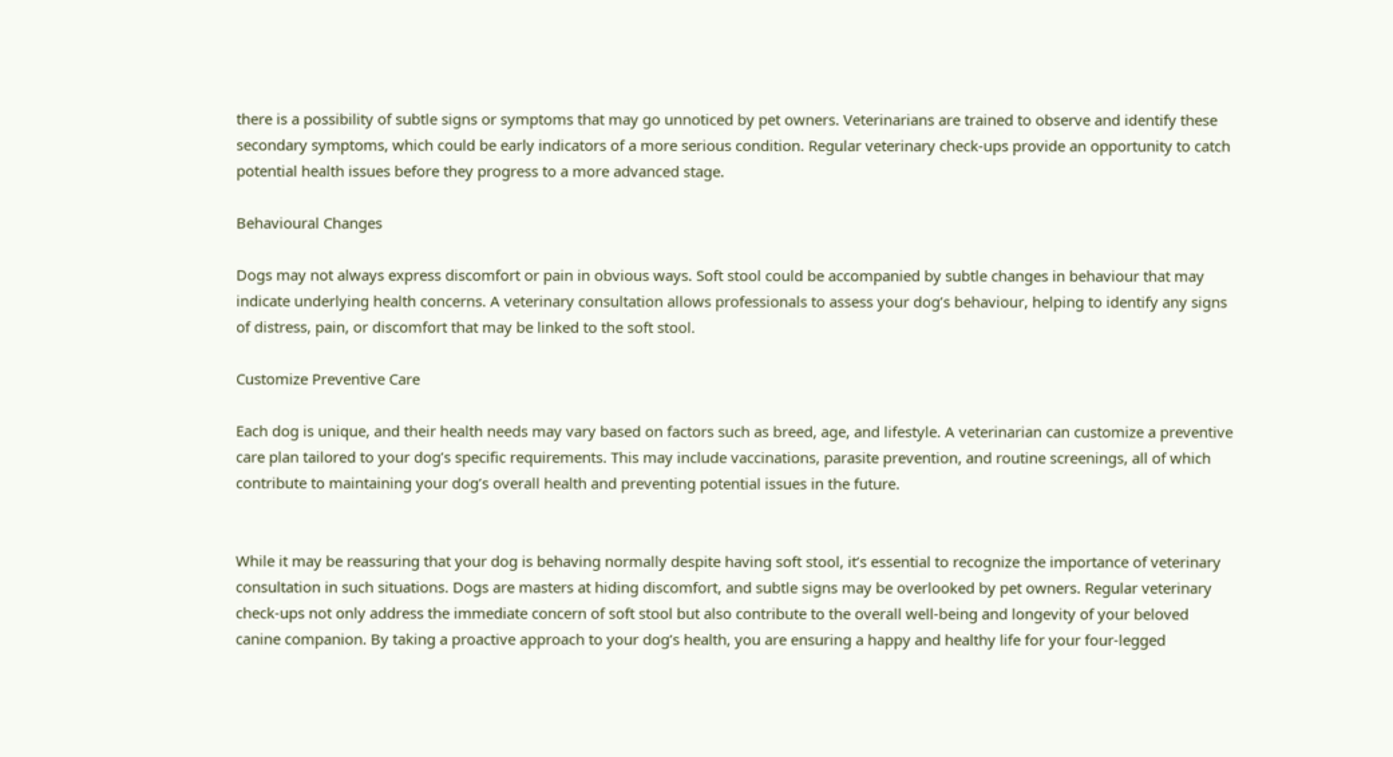there is a possibility of subtle signs or symptoms that may go unnoticed by pet owners. Veterinarians are trained to observe and identify these secondary symptoms, which could be early indicators of a more serious condition. Regular veterinary check-ups provide an opportunity to catch potential health issues before they progress to a more advanced stage.

Behavioural Changes

Dogs may not always express discomfort or pain in obvious ways. Soft stool could be accompanied by subtle changes in behaviour that may indicate underlying health concerns. A veterinary consultation allows professionals to assess your dog’s behaviour, helping to identify any signs of distress, pain, or discomfort that may be linked to the soft stool.

Customize Preventive Care

Each dog is unique, and their health needs may vary based on factors such as breed, age, and lifestyle. A veterinarian can customize a preventive care plan tailored to your dog’s specific requirements. This may include vaccinations, parasite prevention, and routine screenings, all of which contribute to maintaining your dog’s overall health and preventing potential issues in the future.


While it may be reassuring that your dog is behaving normally despite having soft stool, it’s essential to recognize the importance of veterinary consultation in such situations. Dogs are masters at hiding discomfort, and subtle signs may be overlooked by pet owners. Regular veterinary check-ups not only address the immediate concern of soft stool but also contribute to the overall well-being and longevity of your beloved canine companion. By taking a proactive approach to your dog’s health, you are ensuring a happy and healthy life for your four-legged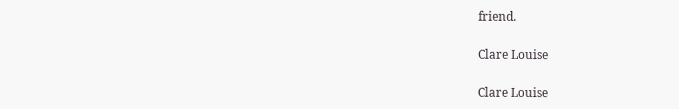friend.

Clare Louise

Clare Louise